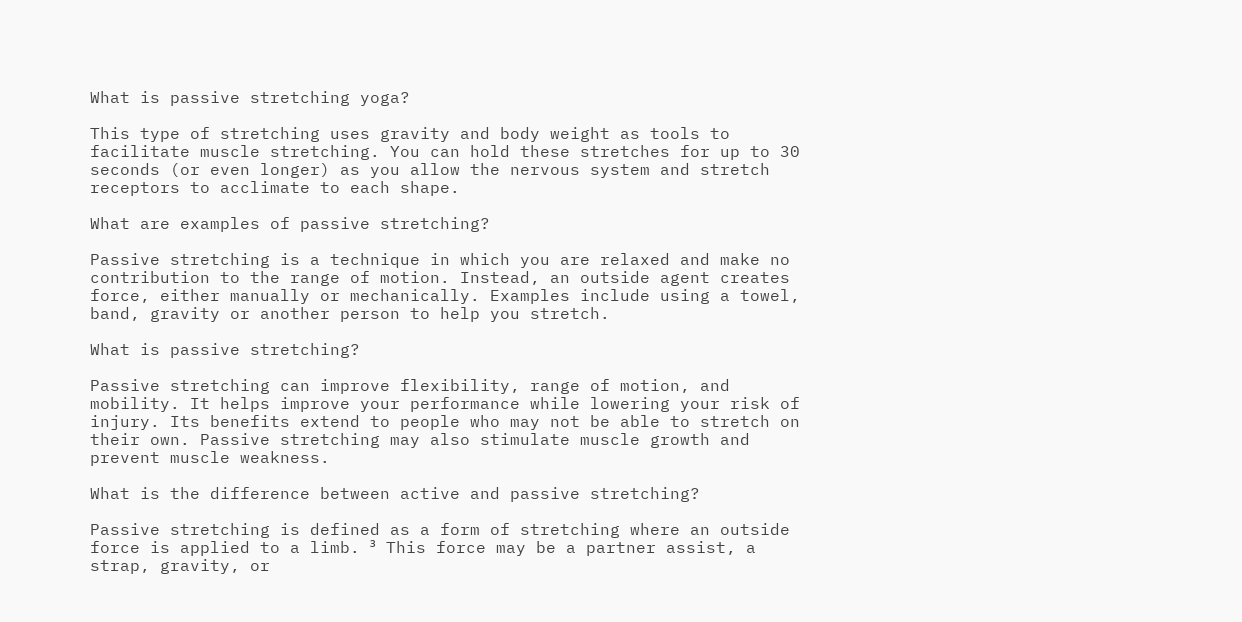What is passive stretching yoga?

This type of stretching uses gravity and body weight as tools to facilitate muscle stretching. You can hold these stretches for up to 30 seconds (or even longer) as you allow the nervous system and stretch receptors to acclimate to each shape.

What are examples of passive stretching?

Passive stretching is a technique in which you are relaxed and make no contribution to the range of motion. Instead, an outside agent creates force, either manually or mechanically. Examples include using a towel, band, gravity or another person to help you stretch.

What is passive stretching?

Passive stretching can improve flexibility, range of motion, and mobility. It helps improve your performance while lowering your risk of injury. Its benefits extend to people who may not be able to stretch on their own. Passive stretching may also stimulate muscle growth and prevent muscle weakness.

What is the difference between active and passive stretching?

Passive stretching is defined as a form of stretching where an outside force is applied to a limb. ³ This force may be a partner assist, a strap, gravity, or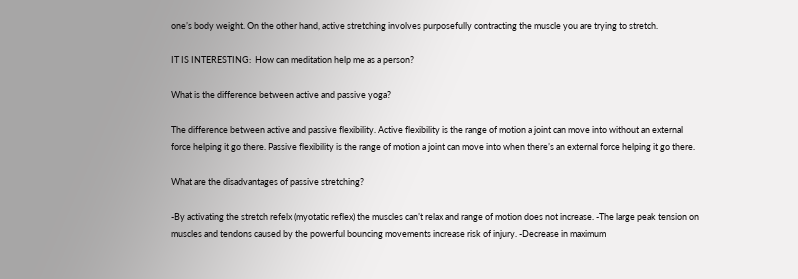one’s body weight. On the other hand, active stretching involves purposefully contracting the muscle you are trying to stretch.

IT IS INTERESTING:  How can meditation help me as a person?

What is the difference between active and passive yoga?

The difference between active and passive flexibility. Active flexibility is the range of motion a joint can move into without an external force helping it go there. Passive flexibility is the range of motion a joint can move into when there’s an external force helping it go there.

What are the disadvantages of passive stretching?

-By activating the stretch refelx (myotatic reflex) the muscles can’t relax and range of motion does not increase. -The large peak tension on muscles and tendons caused by the powerful bouncing movements increase risk of injury. -Decrease in maximum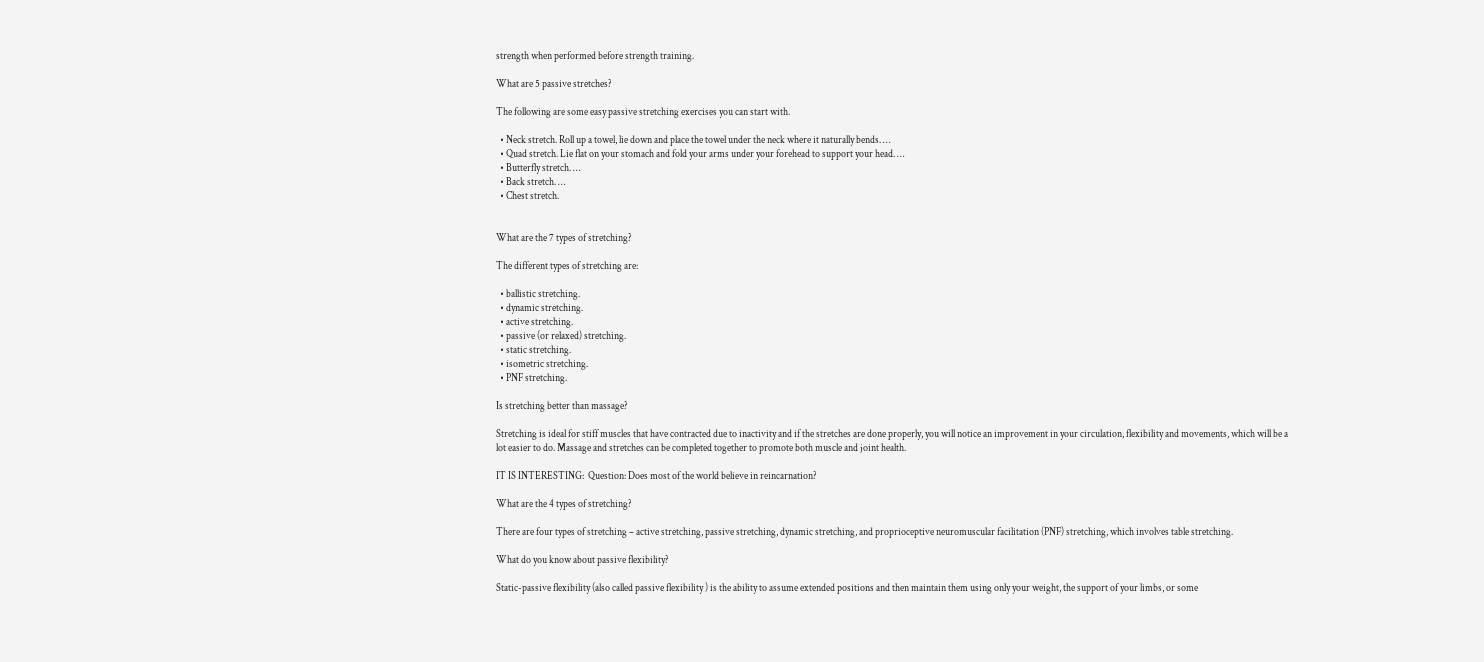strength when performed before strength training.

What are 5 passive stretches?

The following are some easy passive stretching exercises you can start with.

  • Neck stretch. Roll up a towel, lie down and place the towel under the neck where it naturally bends. …
  • Quad stretch. Lie flat on your stomach and fold your arms under your forehead to support your head. …
  • Butterfly stretch. …
  • Back stretch. …
  • Chest stretch.


What are the 7 types of stretching?

The different types of stretching are:

  • ballistic stretching.
  • dynamic stretching.
  • active stretching.
  • passive (or relaxed) stretching.
  • static stretching.
  • isometric stretching.
  • PNF stretching.

Is stretching better than massage?

Stretching is ideal for stiff muscles that have contracted due to inactivity and if the stretches are done properly, you will notice an improvement in your circulation, flexibility and movements, which will be a lot easier to do. Massage and stretches can be completed together to promote both muscle and joint health.

IT IS INTERESTING:  Question: Does most of the world believe in reincarnation?

What are the 4 types of stretching?

There are four types of stretching – active stretching, passive stretching, dynamic stretching, and proprioceptive neuromuscular facilitation (PNF) stretching, which involves table stretching.

What do you know about passive flexibility?

Static-passive flexibility (also called passive flexibility ) is the ability to assume extended positions and then maintain them using only your weight, the support of your limbs, or some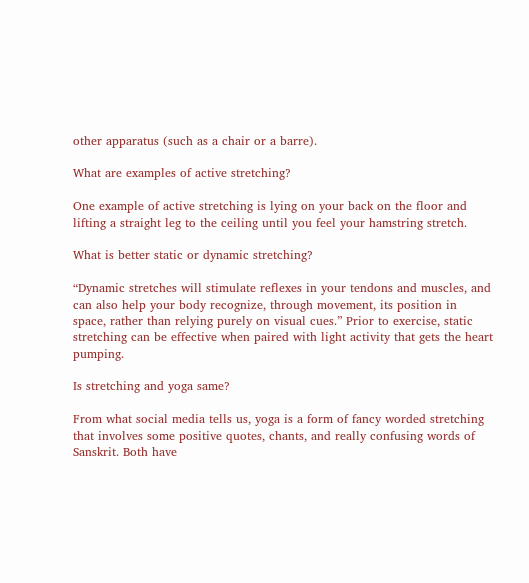other apparatus (such as a chair or a barre).

What are examples of active stretching?

One example of active stretching is lying on your back on the floor and lifting a straight leg to the ceiling until you feel your hamstring stretch.

What is better static or dynamic stretching?

“Dynamic stretches will stimulate reflexes in your tendons and muscles, and can also help your body recognize, through movement, its position in space, rather than relying purely on visual cues.” Prior to exercise, static stretching can be effective when paired with light activity that gets the heart pumping.

Is stretching and yoga same?

From what social media tells us, yoga is a form of fancy worded stretching that involves some positive quotes, chants, and really confusing words of Sanskrit. Both have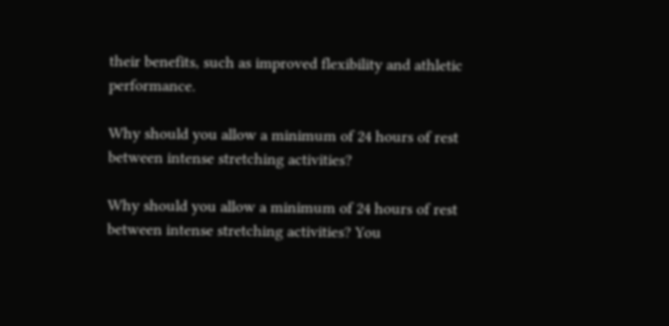their benefits, such as improved flexibility and athletic performance.

Why should you allow a minimum of 24 hours of rest between intense stretching activities?

Why should you allow a minimum of 24 hours of rest between intense stretching activities? You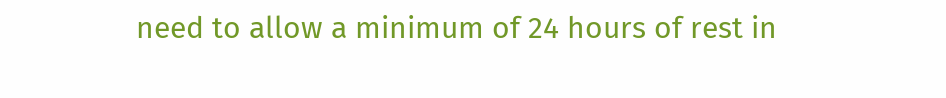need to allow a minimum of 24 hours of rest in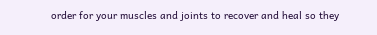order for your muscles and joints to recover and heal so they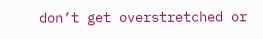don’t get overstretched or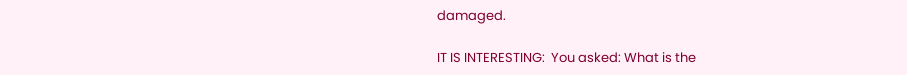damaged.

IT IS INTERESTING:  You asked: What is the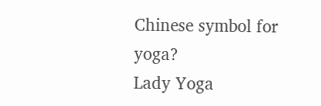Chinese symbol for yoga?
Lady Yoga